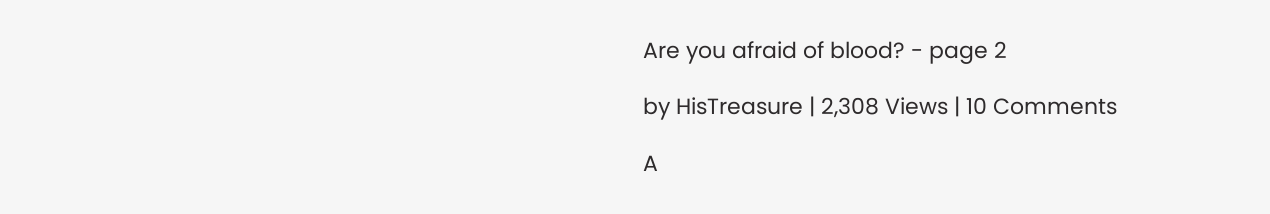Are you afraid of blood? - page 2

by HisTreasure | 2,308 Views | 10 Comments

A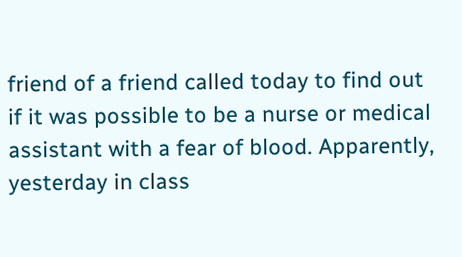friend of a friend called today to find out if it was possible to be a nurse or medical assistant with a fear of blood. Apparently, yesterday in class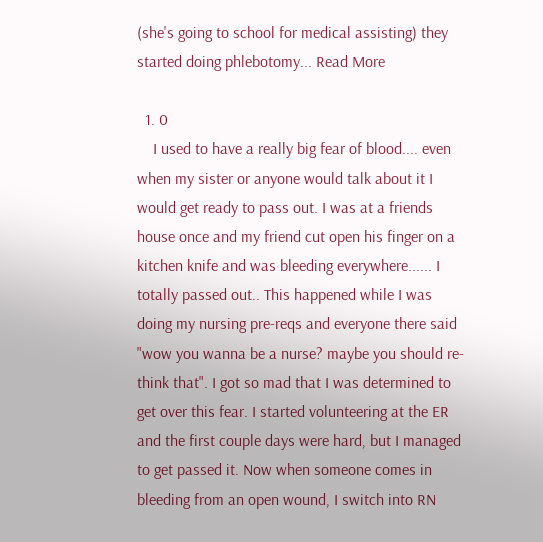(she's going to school for medical assisting) they started doing phlebotomy... Read More

  1. 0
    I used to have a really big fear of blood.... even when my sister or anyone would talk about it I would get ready to pass out. I was at a friends house once and my friend cut open his finger on a kitchen knife and was bleeding everywhere...... I totally passed out.. This happened while I was doing my nursing pre-reqs and everyone there said "wow you wanna be a nurse? maybe you should re-think that". I got so mad that I was determined to get over this fear. I started volunteering at the ER and the first couple days were hard, but I managed to get passed it. Now when someone comes in bleeding from an open wound, I switch into RN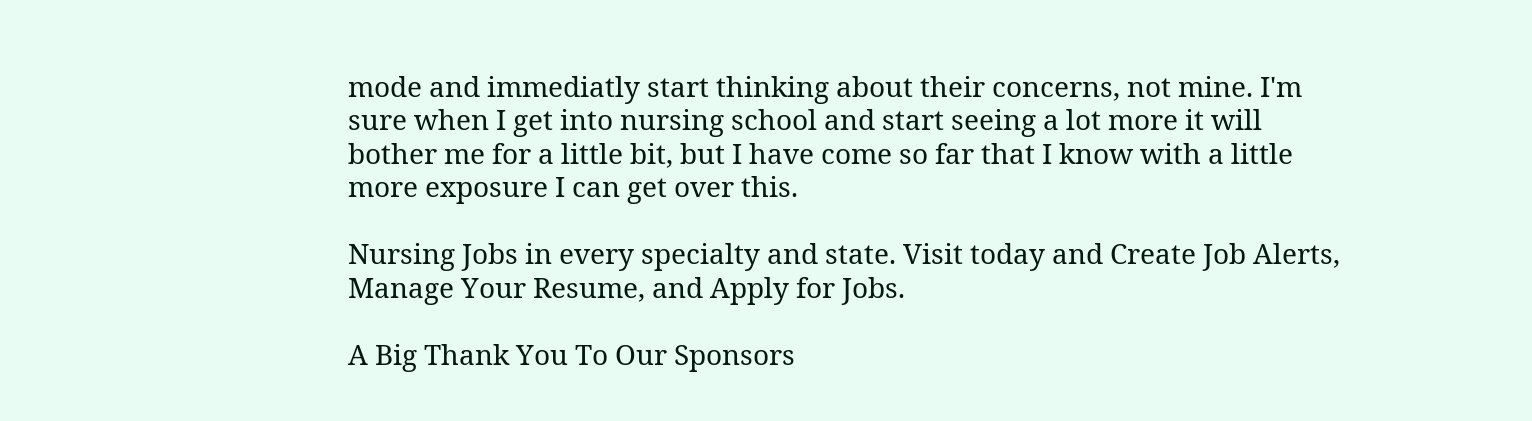mode and immediatly start thinking about their concerns, not mine. I'm sure when I get into nursing school and start seeing a lot more it will bother me for a little bit, but I have come so far that I know with a little more exposure I can get over this.

Nursing Jobs in every specialty and state. Visit today and Create Job Alerts, Manage Your Resume, and Apply for Jobs.

A Big Thank You To Our Sponsors